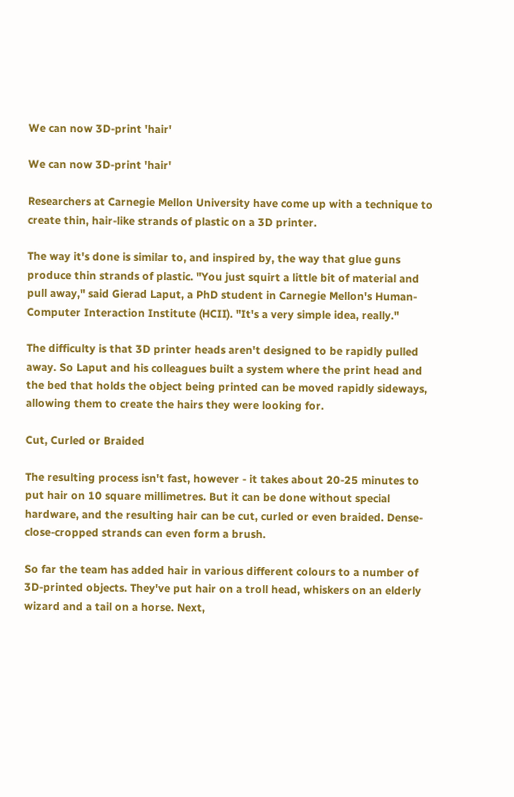We can now 3D-print 'hair'

We can now 3D-print 'hair'

Researchers at Carnegie Mellon University have come up with a technique to create thin, hair-like strands of plastic on a 3D printer.

The way it's done is similar to, and inspired by, the way that glue guns produce thin strands of plastic. "You just squirt a little bit of material and pull away," said Gierad Laput, a PhD student in Carnegie Mellon's Human-Computer Interaction Institute (HCII). "It's a very simple idea, really."

The difficulty is that 3D printer heads aren't designed to be rapidly pulled away. So Laput and his colleagues built a system where the print head and the bed that holds the object being printed can be moved rapidly sideways, allowing them to create the hairs they were looking for.

Cut, Curled or Braided

The resulting process isn't fast, however - it takes about 20-25 minutes to put hair on 10 square millimetres. But it can be done without special hardware, and the resulting hair can be cut, curled or even braided. Dense-close-cropped strands can even form a brush.

So far the team has added hair in various different colours to a number of 3D-printed objects. They've put hair on a troll head, whiskers on an elderly wizard and a tail on a horse. Next,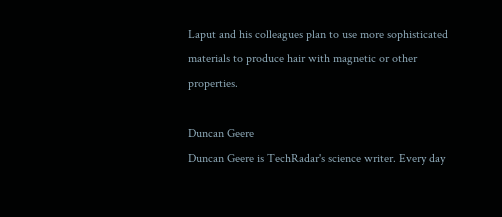Laput and his colleagues plan to use more sophisticated materials to produce hair with magnetic or other properties.

Duncan Geere
Duncan Geere is TechRadar's science writer. Every day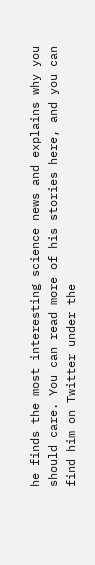he finds the most interesting science news and explains why you should care. You can read more of his stories here, and you can find him on Twitter under the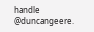handle @duncangeere.